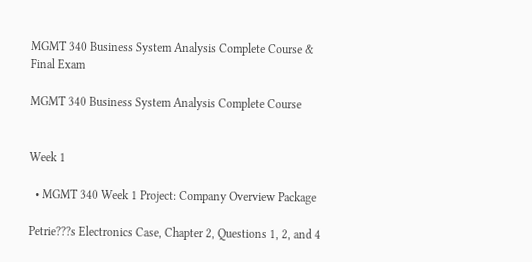MGMT 340 Business System Analysis Complete Course & Final Exam

MGMT 340 Business System Analysis Complete Course


Week 1

  • MGMT 340 Week 1 Project: Company Overview Package

Petrie???s Electronics Case, Chapter 2, Questions 1, 2, and 4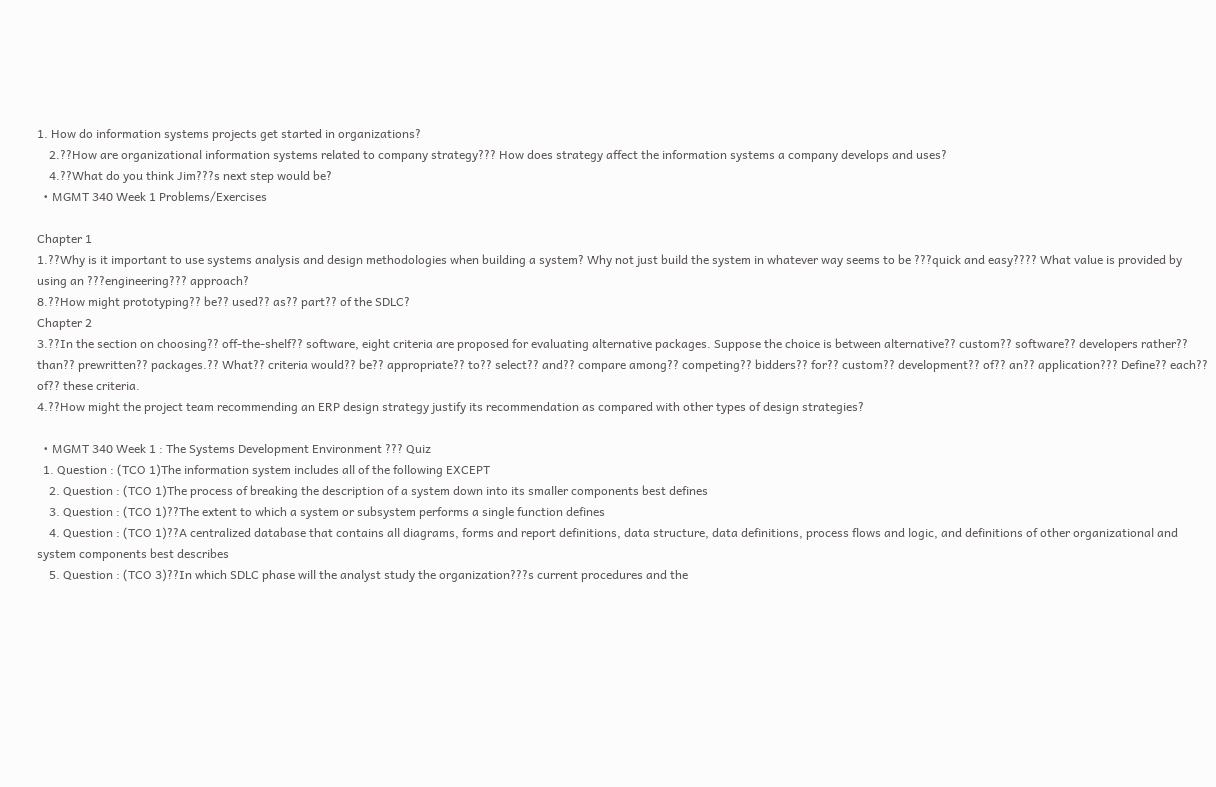1. How do information systems projects get started in organizations?
    2.??How are organizational information systems related to company strategy??? How does strategy affect the information systems a company develops and uses?
    4.??What do you think Jim???s next step would be?
  • MGMT 340 Week 1 Problems/Exercises

Chapter 1
1.??Why is it important to use systems analysis and design methodologies when building a system? Why not just build the system in whatever way seems to be ???quick and easy???? What value is provided by using an ???engineering??? approach?
8.??How might prototyping?? be?? used?? as?? part?? of the SDLC?
Chapter 2
3.??In the section on choosing?? off-the-shelf?? software, eight criteria are proposed for evaluating alternative packages. Suppose the choice is between alternative?? custom?? software?? developers rather?? than?? prewritten?? packages.?? What?? criteria would?? be?? appropriate?? to?? select?? and?? compare among?? competing?? bidders?? for?? custom?? development?? of?? an?? application??? Define?? each?? of?? these criteria.
4.??How might the project team recommending an ERP design strategy justify its recommendation as compared with other types of design strategies?

  • MGMT 340 Week 1 : The Systems Development Environment ??? Quiz
  1. Question : (TCO 1)The information system includes all of the following EXCEPT
    2. Question : (TCO 1)The process of breaking the description of a system down into its smaller components best defines
    3. Question : (TCO 1)??The extent to which a system or subsystem performs a single function defines
    4. Question : (TCO 1)??A centralized database that contains all diagrams, forms and report definitions, data structure, data definitions, process flows and logic, and definitions of other organizational and system components best describes
    5. Question : (TCO 3)??In which SDLC phase will the analyst study the organization???s current procedures and the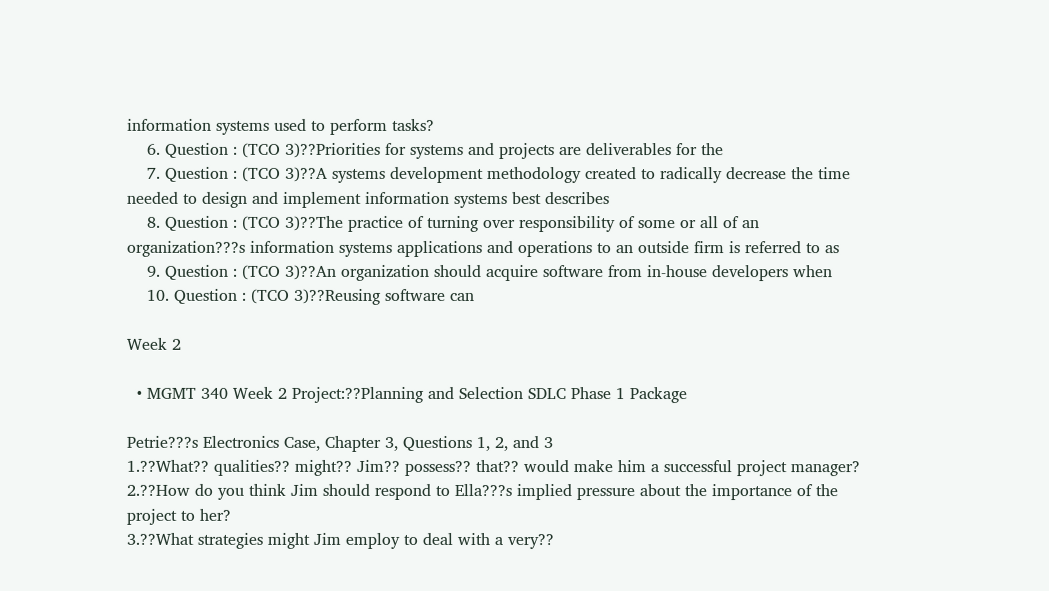information systems used to perform tasks?
    6. Question : (TCO 3)??Priorities for systems and projects are deliverables for the
    7. Question : (TCO 3)??A systems development methodology created to radically decrease the time needed to design and implement information systems best describes
    8. Question : (TCO 3)??The practice of turning over responsibility of some or all of an organization???s information systems applications and operations to an outside firm is referred to as
    9. Question : (TCO 3)??An organization should acquire software from in-house developers when
    10. Question : (TCO 3)??Reusing software can

Week 2

  • MGMT 340 Week 2 Project:??Planning and Selection SDLC Phase 1 Package

Petrie???s Electronics Case, Chapter 3, Questions 1, 2, and 3
1.??What?? qualities?? might?? Jim?? possess?? that?? would make him a successful project manager?
2.??How do you think Jim should respond to Ella???s implied pressure about the importance of the project to her?
3.??What strategies might Jim employ to deal with a very??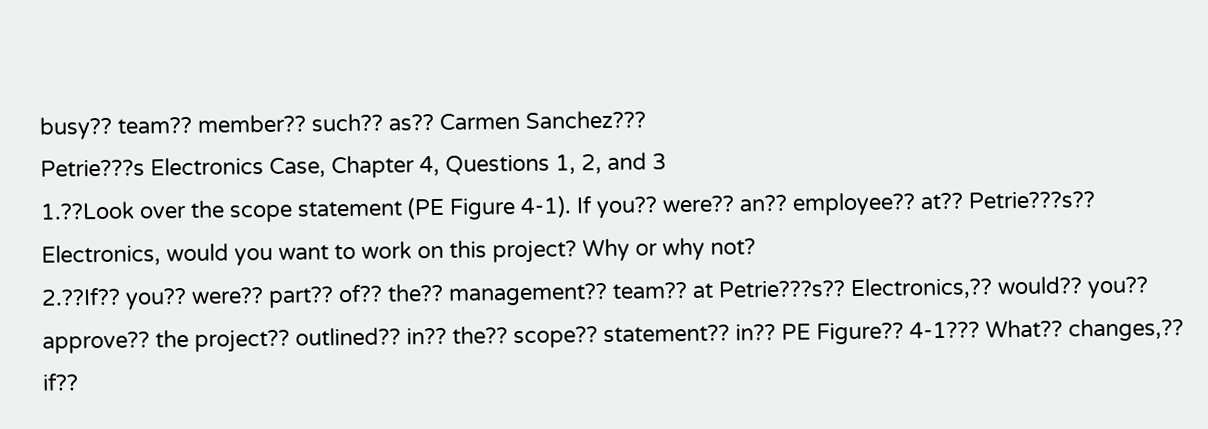busy?? team?? member?? such?? as?? Carmen Sanchez???
Petrie???s Electronics Case, Chapter 4, Questions 1, 2, and 3
1.??Look over the scope statement (PE Figure 4-1). If you?? were?? an?? employee?? at?? Petrie???s?? Electronics, would you want to work on this project? Why or why not?
2.??If?? you?? were?? part?? of?? the?? management?? team?? at Petrie???s?? Electronics,?? would?? you?? approve?? the project?? outlined?? in?? the?? scope?? statement?? in?? PE Figure?? 4-1??? What?? changes,?? if??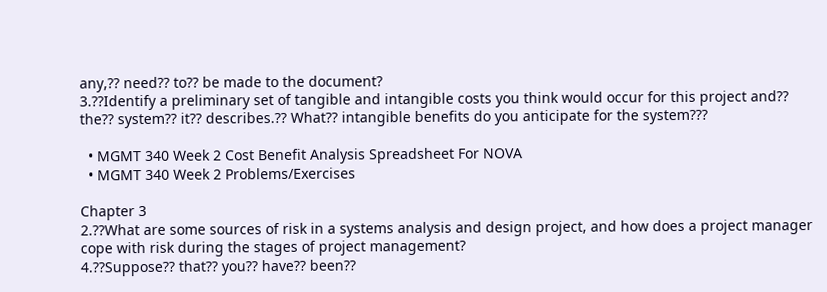any,?? need?? to?? be made to the document?
3.??Identify a preliminary set of tangible and intangible costs you think would occur for this project and?? the?? system?? it?? describes.?? What?? intangible benefits do you anticipate for the system???

  • MGMT 340 Week 2 Cost Benefit Analysis Spreadsheet For NOVA
  • MGMT 340 Week 2 Problems/Exercises

Chapter 3
2.??What are some sources of risk in a systems analysis and design project, and how does a project manager cope with risk during the stages of project management?
4.??Suppose?? that?? you?? have?? been??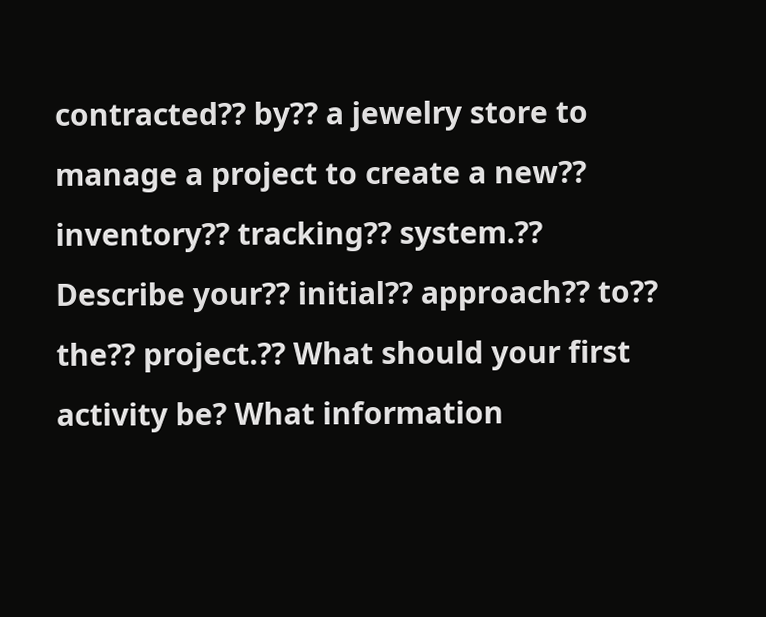contracted?? by?? a jewelry store to manage a project to create a new?? inventory?? tracking?? system.?? Describe your?? initial?? approach?? to?? the?? project.?? What should your first activity be? What information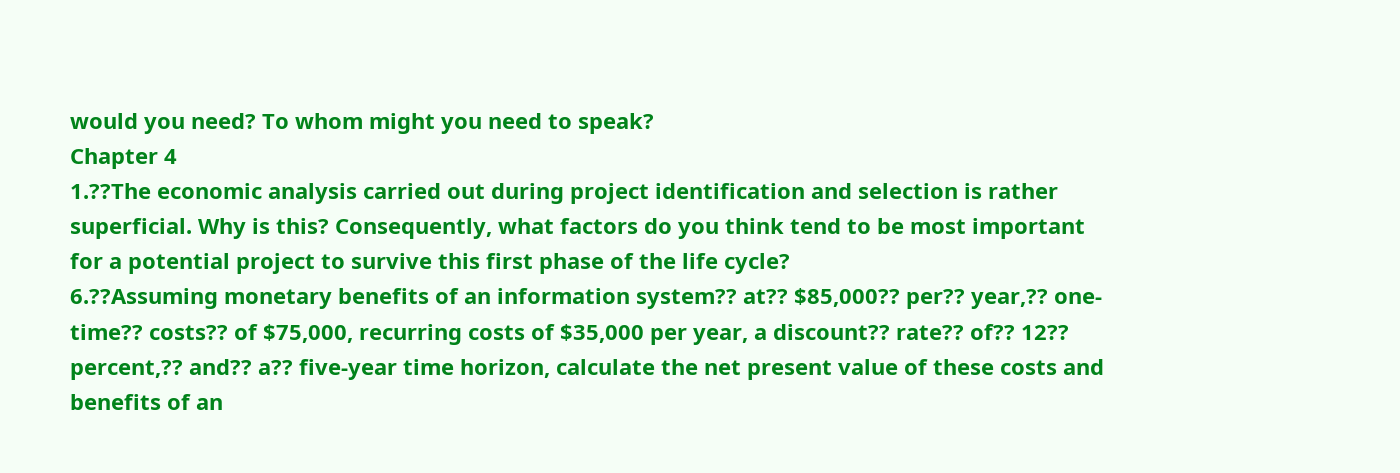would you need? To whom might you need to speak?
Chapter 4
1.??The economic analysis carried out during project identification and selection is rather superficial. Why is this? Consequently, what factors do you think tend to be most important for a potential project to survive this first phase of the life cycle?
6.??Assuming monetary benefits of an information system?? at?? $85,000?? per?? year,?? one-time?? costs?? of $75,000, recurring costs of $35,000 per year, a discount?? rate?? of?? 12?? percent,?? and?? a?? five-year time horizon, calculate the net present value of these costs and benefits of an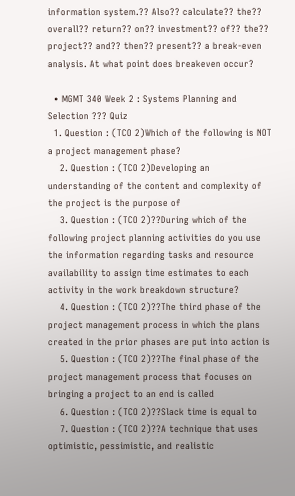information system.?? Also?? calculate?? the?? overall?? return?? on?? investment?? of?? the?? project?? and?? then?? present?? a break-even analysis. At what point does breakeven occur?

  • MGMT 340 Week 2 : Systems Planning and Selection ??? Quiz
  1. Question : (TCO 2)Which of the following is NOT a project management phase?
    2. Question : (TCO 2)Developing an understanding of the content and complexity of the project is the purpose of
    3. Question : (TCO 2)??During which of the following project planning activities do you use the information regarding tasks and resource availability to assign time estimates to each activity in the work breakdown structure?
    4. Question : (TCO 2)??The third phase of the project management process in which the plans created in the prior phases are put into action is
    5. Question : (TCO 2)??The final phase of the project management process that focuses on bringing a project to an end is called
    6. Question : (TCO 2)??Slack time is equal to
    7. Question : (TCO 2)??A technique that uses optimistic, pessimistic, and realistic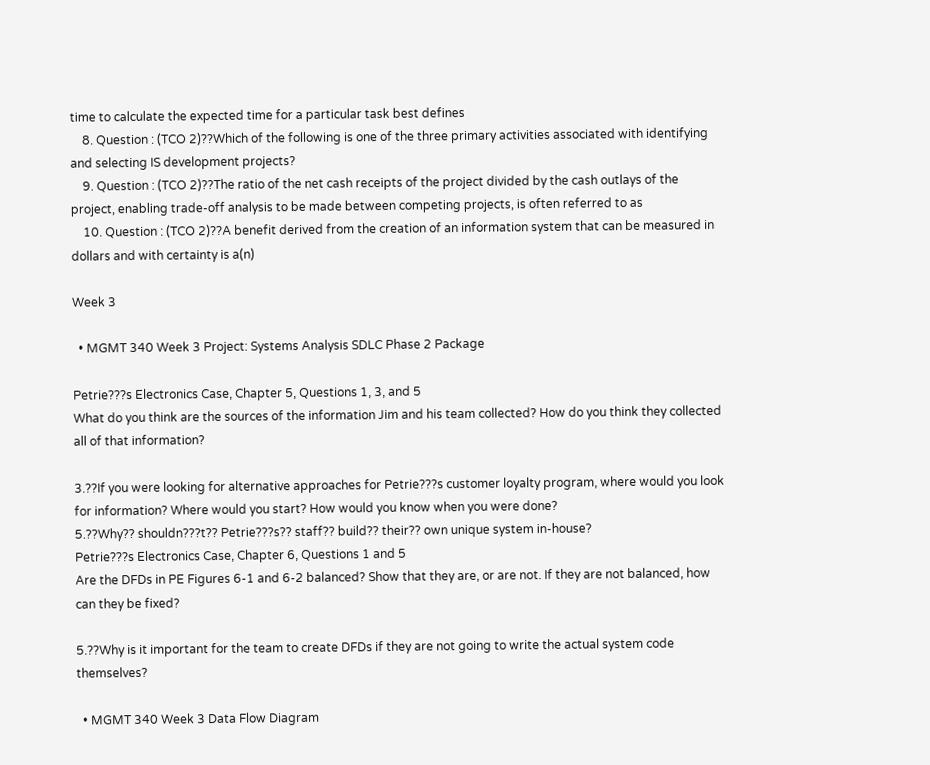time to calculate the expected time for a particular task best defines
    8. Question : (TCO 2)??Which of the following is one of the three primary activities associated with identifying and selecting IS development projects?
    9. Question : (TCO 2)??The ratio of the net cash receipts of the project divided by the cash outlays of the project, enabling trade-off analysis to be made between competing projects, is often referred to as
    10. Question : (TCO 2)??A benefit derived from the creation of an information system that can be measured in dollars and with certainty is a(n)

Week 3

  • MGMT 340 Week 3 Project: Systems Analysis SDLC Phase 2 Package

Petrie???s Electronics Case, Chapter 5, Questions 1, 3, and 5
What do you think are the sources of the information Jim and his team collected? How do you think they collected all of that information?

3.??If you were looking for alternative approaches for Petrie???s customer loyalty program, where would you look for information? Where would you start? How would you know when you were done?
5.??Why?? shouldn???t?? Petrie???s?? staff?? build?? their?? own unique system in-house?
Petrie???s Electronics Case, Chapter 6, Questions 1 and 5
Are the DFDs in PE Figures 6-1 and 6-2 balanced? Show that they are, or are not. If they are not balanced, how can they be fixed?

5.??Why is it important for the team to create DFDs if they are not going to write the actual system code themselves?

  • MGMT 340 Week 3 Data Flow Diagram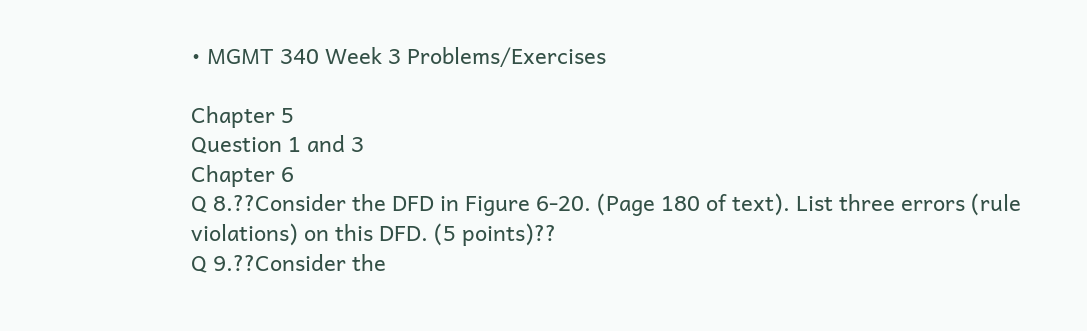• MGMT 340 Week 3 Problems/Exercises

Chapter 5
Question 1 and 3
Chapter 6
Q 8.??Consider the DFD in Figure 6-20. (Page 180 of text). List three errors (rule violations) on this DFD. (5 points)??
Q 9.??Consider the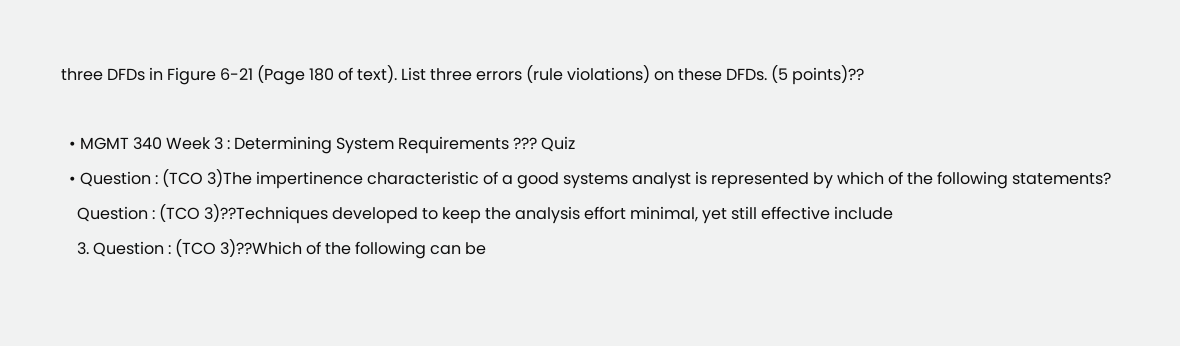three DFDs in Figure 6-21 (Page 180 of text). List three errors (rule violations) on these DFDs. (5 points)??

  • MGMT 340 Week 3 : Determining System Requirements ??? Quiz
  • Question : (TCO 3)The impertinence characteristic of a good systems analyst is represented by which of the following statements?
    Question : (TCO 3)??Techniques developed to keep the analysis effort minimal, yet still effective include
    3. Question : (TCO 3)??Which of the following can be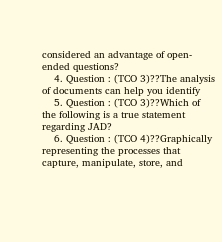considered an advantage of open-ended questions?
    4. Question : (TCO 3)??The analysis of documents can help you identify
    5. Question : (TCO 3)??Which of the following is a true statement regarding JAD?
    6. Question : (TCO 4)??Graphically representing the processes that capture, manipulate, store, and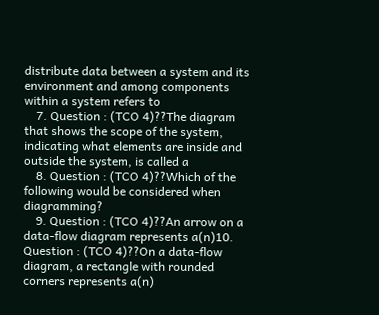distribute data between a system and its environment and among components within a system refers to
    7. Question : (TCO 4)??The diagram that shows the scope of the system, indicating what elements are inside and outside the system, is called a
    8. Question : (TCO 4)??Which of the following would be considered when diagramming?
    9. Question : (TCO 4)??An arrow on a data-flow diagram represents a(n)10. Question : (TCO 4)??On a data-flow diagram, a rectangle with rounded corners represents a(n)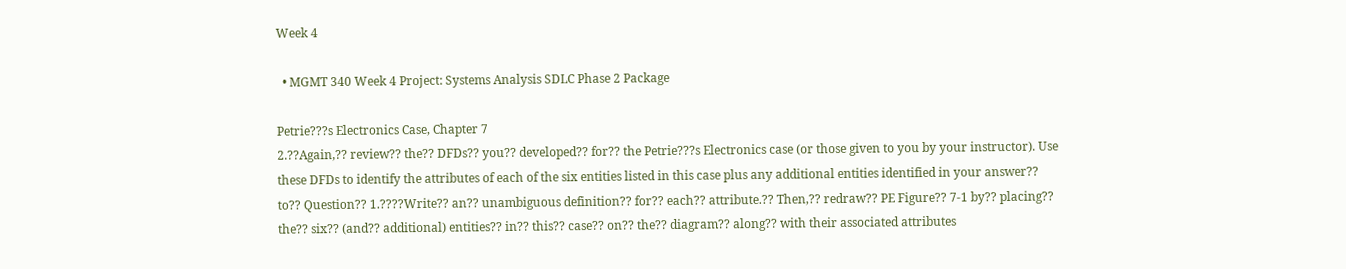Week 4

  • MGMT 340 Week 4 Project: Systems Analysis SDLC Phase 2 Package

Petrie???s Electronics Case, Chapter 7
2.??Again,?? review?? the?? DFDs?? you?? developed?? for?? the Petrie???s Electronics case (or those given to you by your instructor). Use these DFDs to identify the attributes of each of the six entities listed in this case plus any additional entities identified in your answer?? to?? Question?? 1.????Write?? an?? unambiguous definition?? for?? each?? attribute.?? Then,?? redraw?? PE Figure?? 7-1 by?? placing?? the?? six?? (and?? additional) entities?? in?? this?? case?? on?? the?? diagram?? along?? with their associated attributes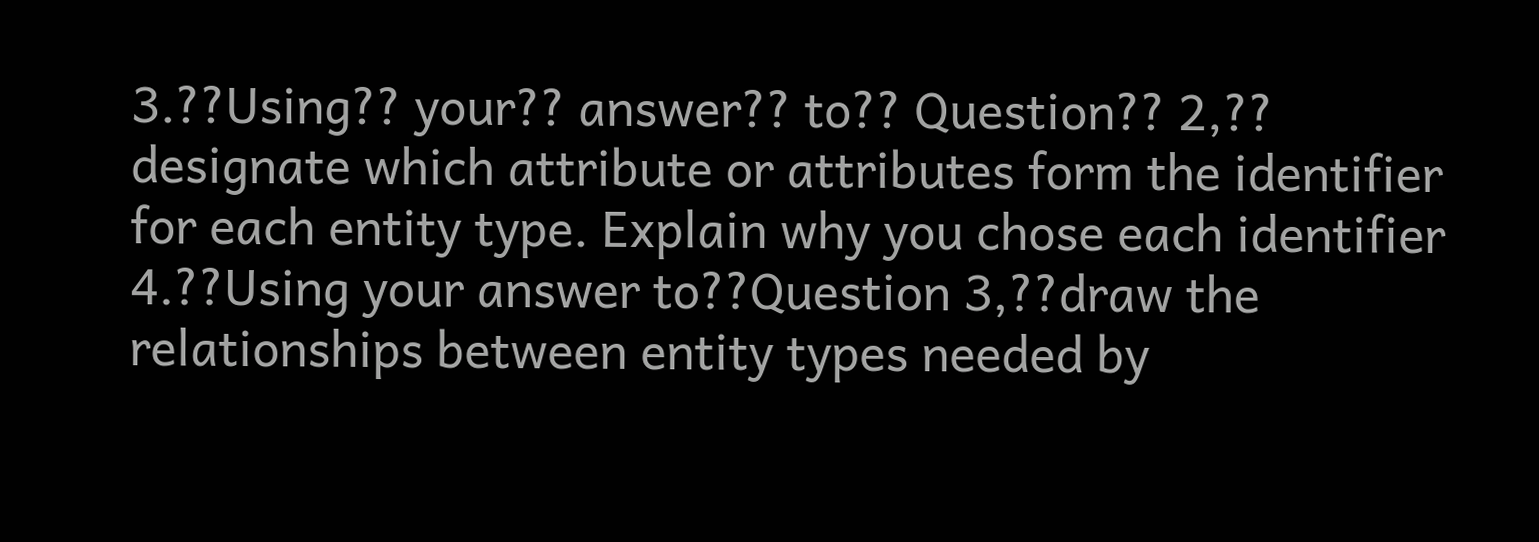3.??Using?? your?? answer?? to?? Question?? 2,?? designate which attribute or attributes form the identifier for each entity type. Explain why you chose each identifier
4.??Using your answer to??Question 3,??draw the relationships between entity types needed by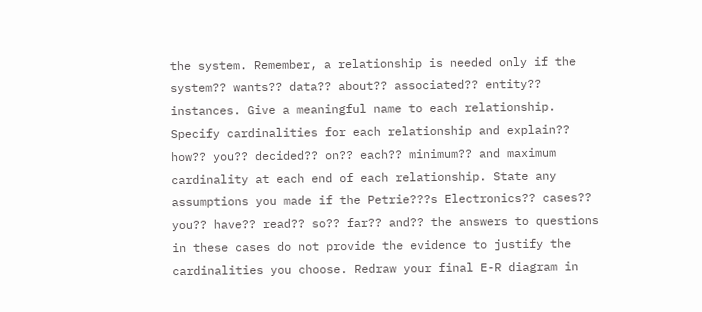the system. Remember, a relationship is needed only if the system?? wants?? data?? about?? associated?? entity?? instances. Give a meaningful name to each relationship. Specify cardinalities for each relationship and explain?? how?? you?? decided?? on?? each?? minimum?? and maximum cardinality at each end of each relationship. State any assumptions you made if the Petrie???s Electronics?? cases?? you?? have?? read?? so?? far?? and?? the answers to questions in these cases do not provide the evidence to justify the cardinalities you choose. Redraw your final E-R diagram in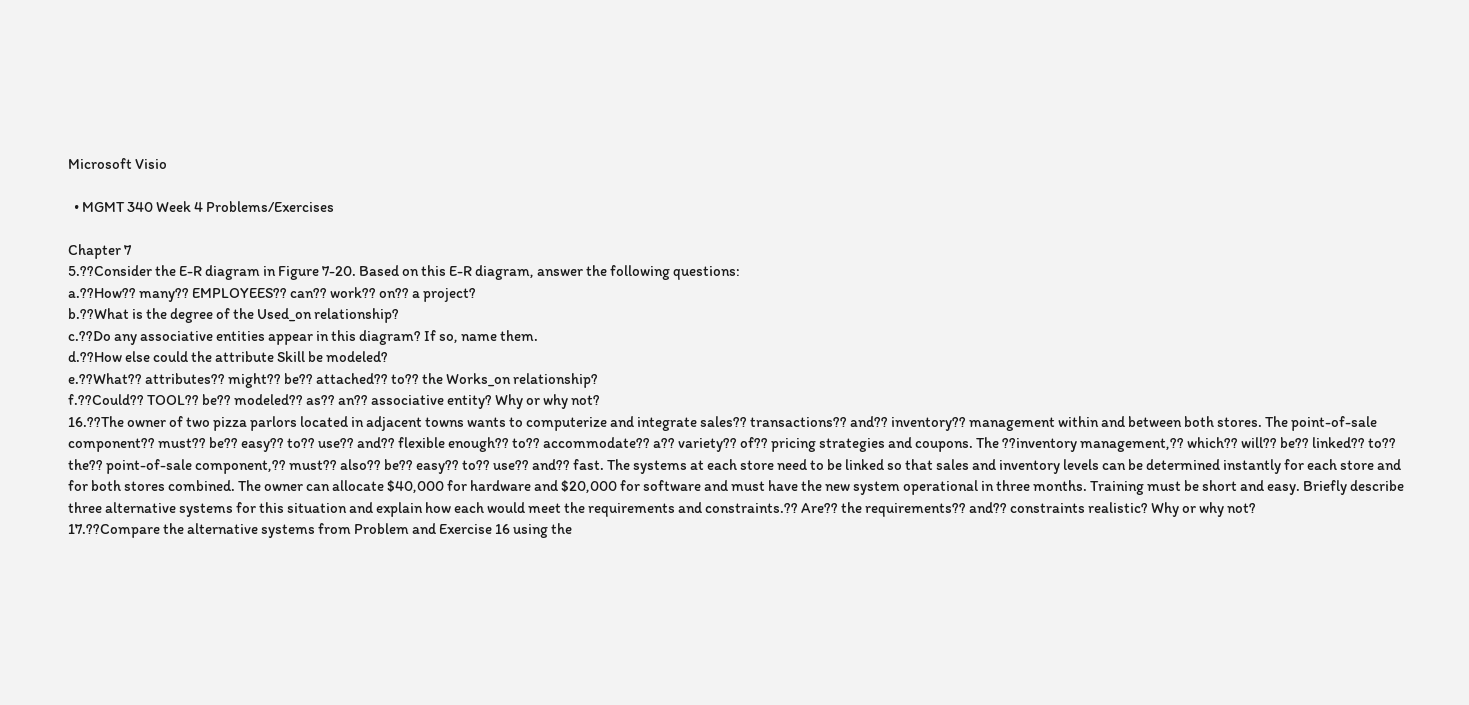Microsoft Visio

  • MGMT 340 Week 4 Problems/Exercises

Chapter 7
5.??Consider the E-R diagram in Figure 7-20. Based on this E-R diagram, answer the following questions:
a.??How?? many?? EMPLOYEES?? can?? work?? on?? a project?
b.??What is the degree of the Used_on relationship?
c.??Do any associative entities appear in this diagram? If so, name them.
d.??How else could the attribute Skill be modeled?
e.??What?? attributes?? might?? be?? attached?? to?? the Works_on relationship?
f.??Could?? TOOL?? be?? modeled?? as?? an?? associative entity? Why or why not?
16.??The owner of two pizza parlors located in adjacent towns wants to computerize and integrate sales?? transactions?? and?? inventory?? management within and between both stores. The point-of-sale component?? must?? be?? easy?? to?? use?? and?? flexible enough?? to?? accommodate?? a?? variety?? of?? pricing strategies and coupons. The ??inventory management,?? which?? will?? be?? linked?? to?? the?? point-of-sale component,?? must?? also?? be?? easy?? to?? use?? and?? fast. The systems at each store need to be linked so that sales and inventory levels can be determined instantly for each store and for both stores combined. The owner can allocate $40,000 for hardware and $20,000 for software and must have the new system operational in three months. Training must be short and easy. Briefly describe three alternative systems for this situation and explain how each would meet the requirements and constraints.?? Are?? the requirements?? and?? constraints realistic? Why or why not?
17.??Compare the alternative systems from Problem and Exercise 16 using the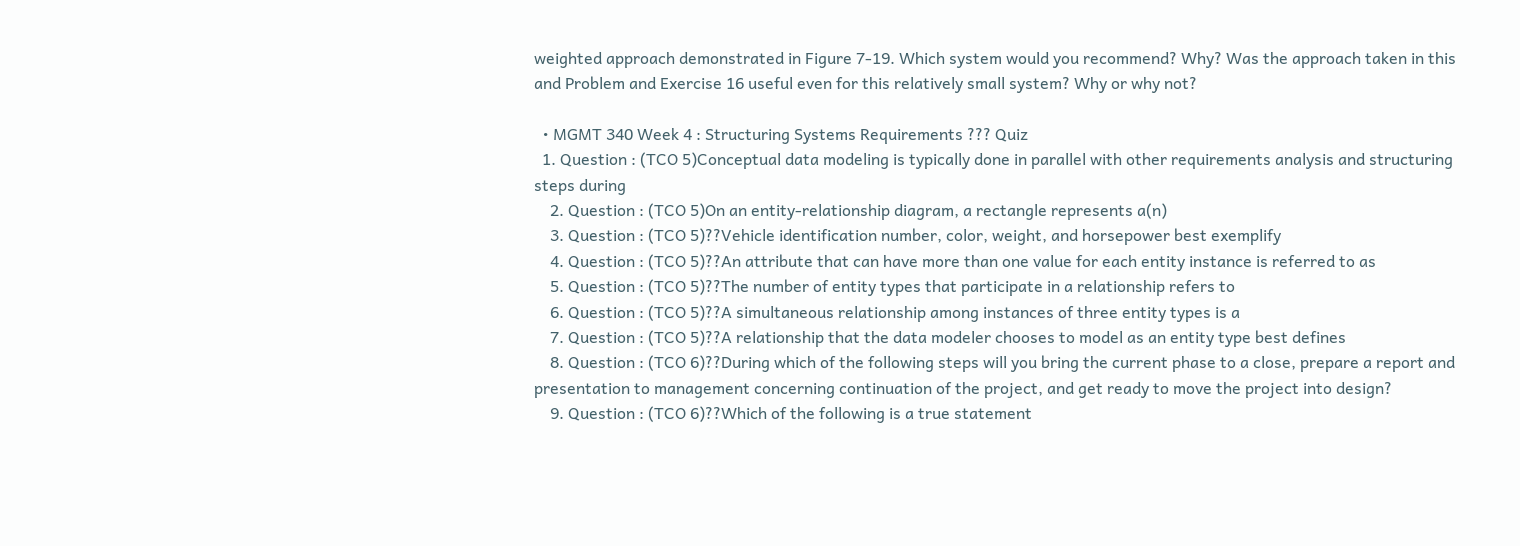weighted approach demonstrated in Figure 7-19. Which system would you recommend? Why? Was the approach taken in this and Problem and Exercise 16 useful even for this relatively small system? Why or why not?

  • MGMT 340 Week 4 : Structuring Systems Requirements ??? Quiz
  1. Question : (TCO 5)Conceptual data modeling is typically done in parallel with other requirements analysis and structuring steps during
    2. Question : (TCO 5)On an entity-relationship diagram, a rectangle represents a(n)
    3. Question : (TCO 5)??Vehicle identification number, color, weight, and horsepower best exemplify
    4. Question : (TCO 5)??An attribute that can have more than one value for each entity instance is referred to as
    5. Question : (TCO 5)??The number of entity types that participate in a relationship refers to
    6. Question : (TCO 5)??A simultaneous relationship among instances of three entity types is a
    7. Question : (TCO 5)??A relationship that the data modeler chooses to model as an entity type best defines
    8. Question : (TCO 6)??During which of the following steps will you bring the current phase to a close, prepare a report and presentation to management concerning continuation of the project, and get ready to move the project into design?
    9. Question : (TCO 6)??Which of the following is a true statement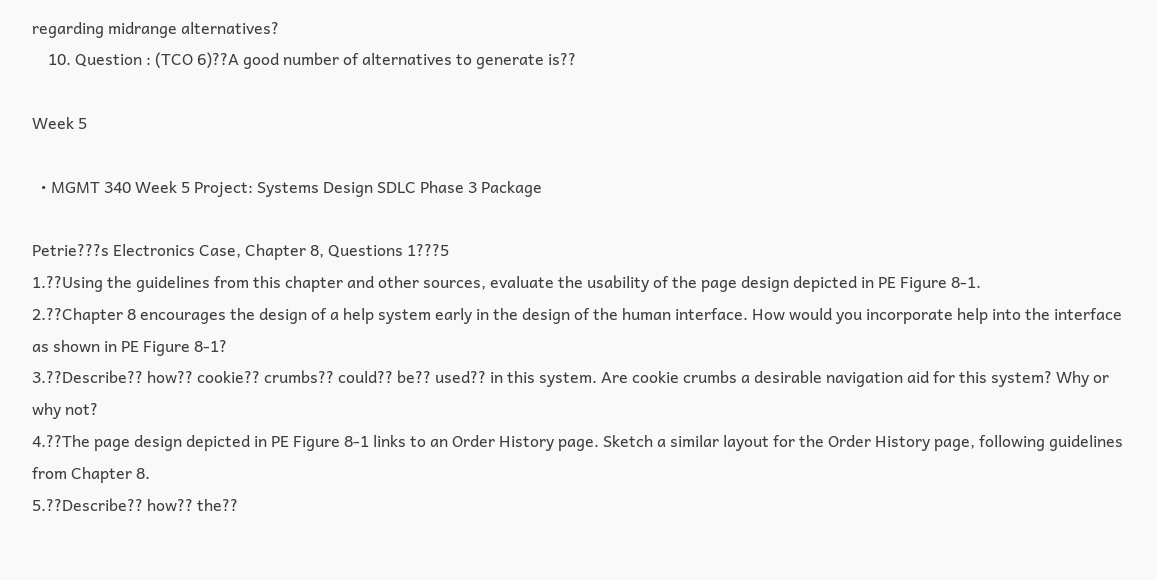regarding midrange alternatives?
    10. Question : (TCO 6)??A good number of alternatives to generate is??

Week 5

  • MGMT 340 Week 5 Project: Systems Design SDLC Phase 3 Package

Petrie???s Electronics Case, Chapter 8, Questions 1???5
1.??Using the guidelines from this chapter and other sources, evaluate the usability of the page design depicted in PE Figure 8-1.
2.??Chapter 8 encourages the design of a help system early in the design of the human interface. How would you incorporate help into the interface as shown in PE Figure 8-1?
3.??Describe?? how?? cookie?? crumbs?? could?? be?? used?? in this system. Are cookie crumbs a desirable navigation aid for this system? Why or why not?
4.??The page design depicted in PE Figure 8-1 links to an Order History page. Sketch a similar layout for the Order History page, following guidelines from Chapter 8.
5.??Describe?? how?? the??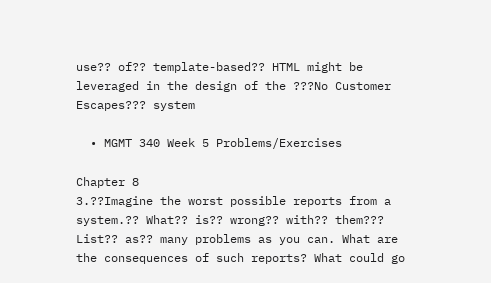use?? of?? template-based?? HTML might be leveraged in the design of the ???No Customer Escapes??? system

  • MGMT 340 Week 5 Problems/Exercises

Chapter 8
3.??Imagine the worst possible reports from a system.?? What?? is?? wrong?? with?? them??? List?? as?? many problems as you can. What are the consequences of such reports? What could go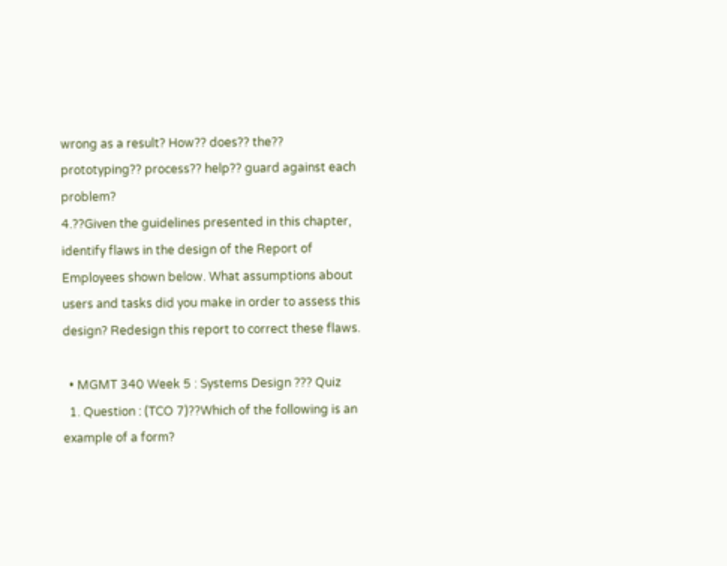wrong as a result? How?? does?? the?? prototyping?? process?? help?? guard against each problem?
4.??Given the guidelines presented in this chapter, identify flaws in the design of the Report of Employees shown below. What assumptions about users and tasks did you make in order to assess this design? Redesign this report to correct these flaws.

  • MGMT 340 Week 5 : Systems Design ??? Quiz
  1. Question : (TCO 7)??Which of the following is an example of a form?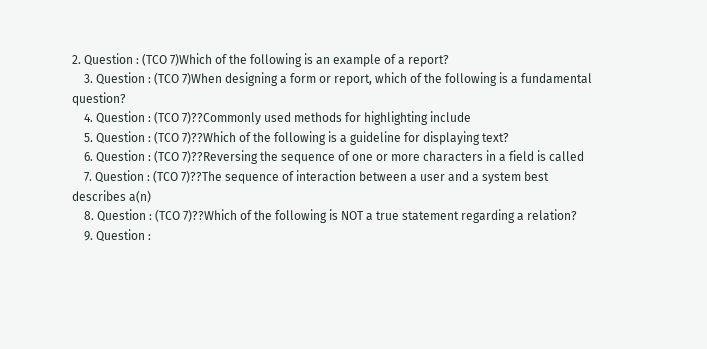2. Question : (TCO 7)Which of the following is an example of a report?
    3. Question : (TCO 7)When designing a form or report, which of the following is a fundamental question?
    4. Question : (TCO 7)??Commonly used methods for highlighting include
    5. Question : (TCO 7)??Which of the following is a guideline for displaying text?
    6. Question : (TCO 7)??Reversing the sequence of one or more characters in a field is called
    7. Question : (TCO 7)??The sequence of interaction between a user and a system best describes a(n)
    8. Question : (TCO 7)??Which of the following is NOT a true statement regarding a relation?
    9. Question :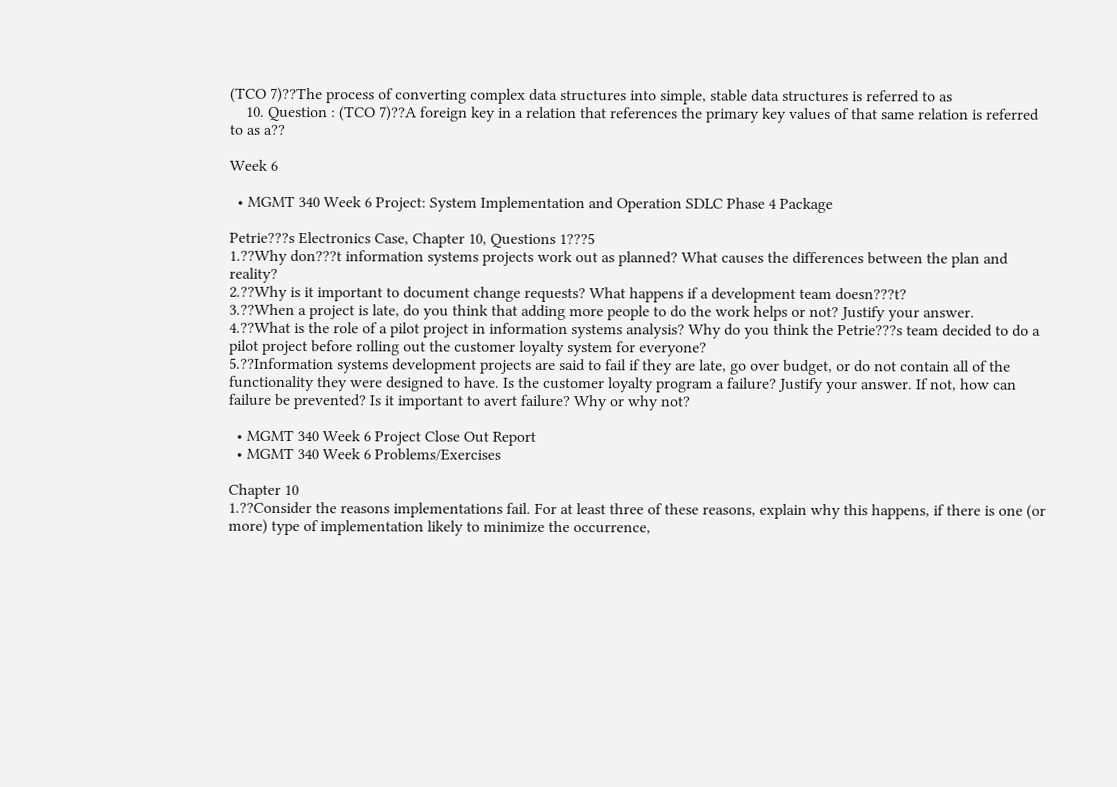(TCO 7)??The process of converting complex data structures into simple, stable data structures is referred to as
    10. Question : (TCO 7)??A foreign key in a relation that references the primary key values of that same relation is referred to as a??

Week 6

  • MGMT 340 Week 6 Project: System Implementation and Operation SDLC Phase 4 Package

Petrie???s Electronics Case, Chapter 10, Questions 1???5
1.??Why don???t information systems projects work out as planned? What causes the differences between the plan and reality?
2.??Why is it important to document change requests? What happens if a development team doesn???t?
3.??When a project is late, do you think that adding more people to do the work helps or not? Justify your answer.
4.??What is the role of a pilot project in information systems analysis? Why do you think the Petrie???s team decided to do a pilot project before rolling out the customer loyalty system for everyone?
5.??Information systems development projects are said to fail if they are late, go over budget, or do not contain all of the functionality they were designed to have. Is the customer loyalty program a failure? Justify your answer. If not, how can failure be prevented? Is it important to avert failure? Why or why not?

  • MGMT 340 Week 6 Project Close Out Report
  • MGMT 340 Week 6 Problems/Exercises

Chapter 10
1.??Consider the reasons implementations fail. For at least three of these reasons, explain why this happens, if there is one (or more) type of implementation likely to minimize the occurrence,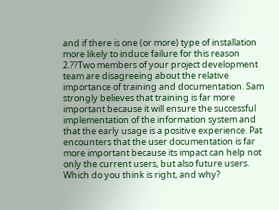and if there is one (or more) type of installation more likely to induce failure for this reason
2.??Two members of your project development team are disagreeing about the relative importance of training and documentation. Sam strongly believes that training is far more important because it will ensure the successful implementation of the information system and that the early usage is a positive experience. Pat encounters that the user documentation is far more important because its impact can help not only the current users, but also future users. Which do you think is right, and why?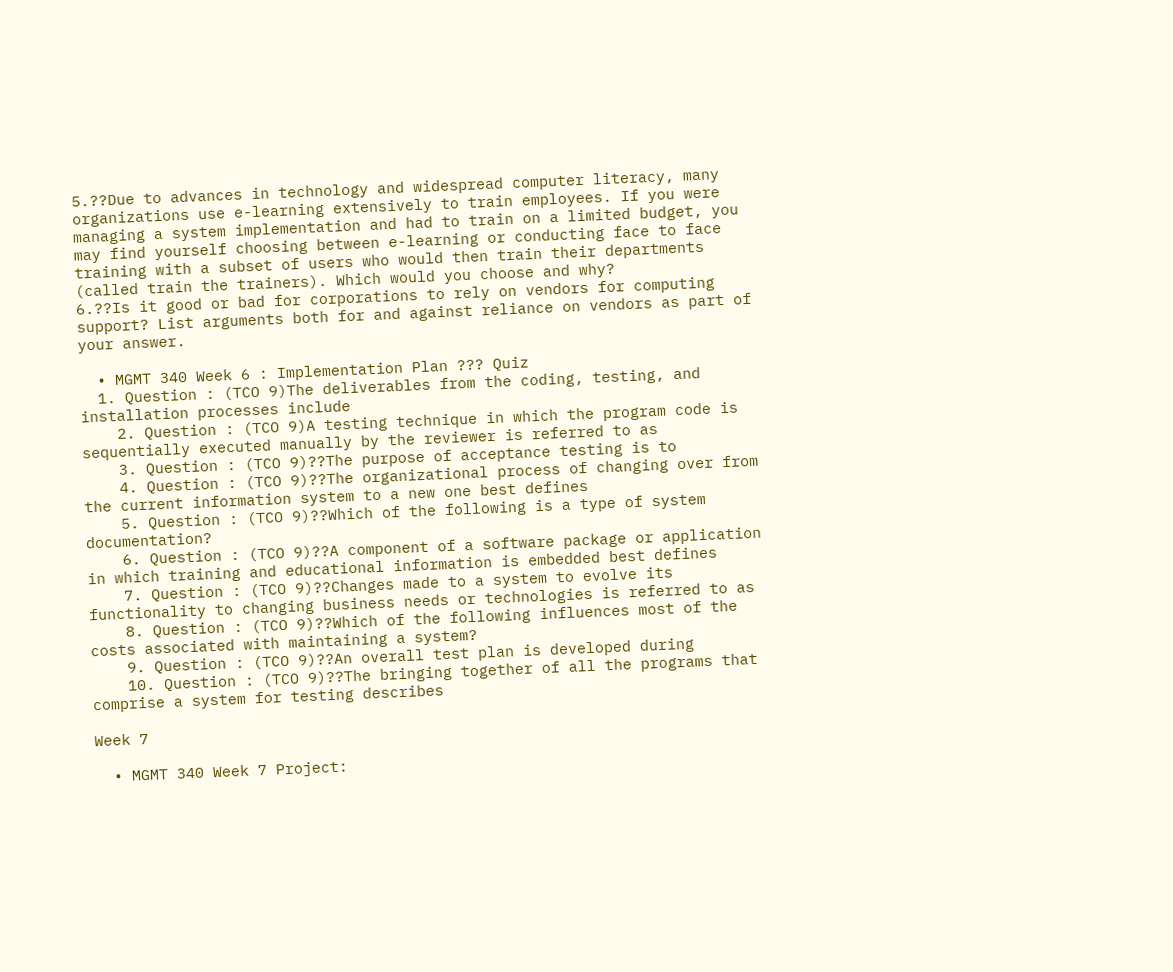5.??Due to advances in technology and widespread computer literacy, many organizations use e-learning extensively to train employees. If you were managing a system implementation and had to train on a limited budget, you may find yourself choosing between e-learning or conducting face to face training with a subset of users who would then train their departments (called train the trainers). Which would you choose and why?
6.??Is it good or bad for corporations to rely on vendors for computing support? List arguments both for and against reliance on vendors as part of your answer.

  • MGMT 340 Week 6 : Implementation Plan ??? Quiz
  1. Question : (TCO 9)The deliverables from the coding, testing, and installation processes include
    2. Question : (TCO 9)A testing technique in which the program code is sequentially executed manually by the reviewer is referred to as
    3. Question : (TCO 9)??The purpose of acceptance testing is to
    4. Question : (TCO 9)??The organizational process of changing over from the current information system to a new one best defines
    5. Question : (TCO 9)??Which of the following is a type of system documentation?
    6. Question : (TCO 9)??A component of a software package or application in which training and educational information is embedded best defines
    7. Question : (TCO 9)??Changes made to a system to evolve its functionality to changing business needs or technologies is referred to as
    8. Question : (TCO 9)??Which of the following influences most of the costs associated with maintaining a system?
    9. Question : (TCO 9)??An overall test plan is developed during
    10. Question : (TCO 9)??The bringing together of all the programs that comprise a system for testing describes

Week 7

  • MGMT 340 Week 7 Project: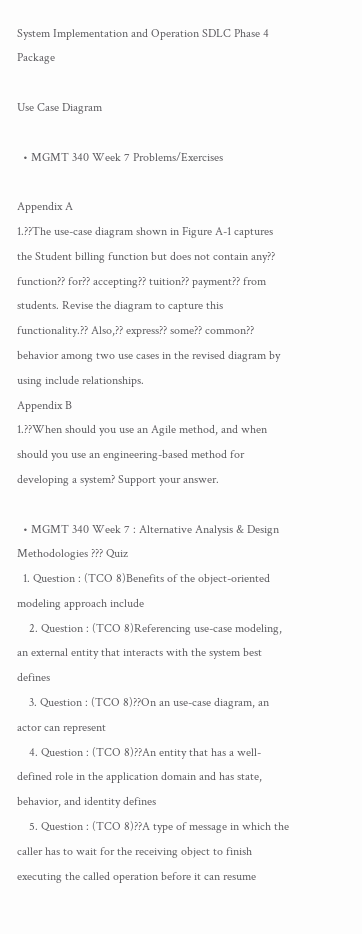System Implementation and Operation SDLC Phase 4 Package

Use Case Diagram

  • MGMT 340 Week 7 Problems/Exercises

Appendix A
1.??The use-case diagram shown in Figure A-1 captures the Student billing function but does not contain any?? function?? for?? accepting?? tuition?? payment?? from students. Revise the diagram to capture this functionality.?? Also,?? express?? some?? common?? behavior among two use cases in the revised diagram by using include relationships.
Appendix B
1.??When should you use an Agile method, and when should you use an engineering-based method for developing a system? Support your answer.

  • MGMT 340 Week 7 : Alternative Analysis & Design Methodologies ??? Quiz
  1. Question : (TCO 8)Benefits of the object-oriented modeling approach include
    2. Question : (TCO 8)Referencing use-case modeling, an external entity that interacts with the system best defines
    3. Question : (TCO 8)??On an use-case diagram, an actor can represent
    4. Question : (TCO 8)??An entity that has a well-defined role in the application domain and has state, behavior, and identity defines
    5. Question : (TCO 8)??A type of message in which the caller has to wait for the receiving object to finish executing the called operation before it can resume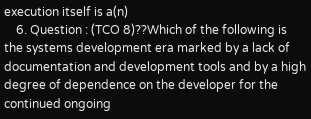execution itself is a(n)
    6. Question : (TCO 8)??Which of the following is the systems development era marked by a lack of documentation and development tools and by a high degree of dependence on the developer for the continued ongoing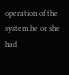operation of the system he or she had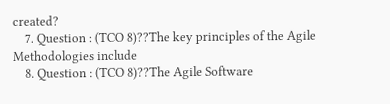created?
    7. Question : (TCO 8)??The key principles of the Agile Methodologies include
    8. Question : (TCO 8)??The Agile Software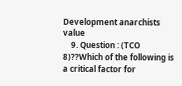Development anarchists value
    9. Question : (TCO 8)??Which of the following is a critical factor for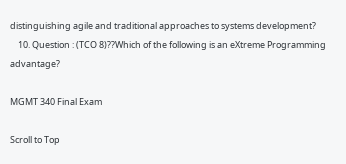distinguishing agile and traditional approaches to systems development?
    10. Question : (TCO 8)??Which of the following is an eXtreme Programming advantage?

MGMT 340 Final Exam

Scroll to Top